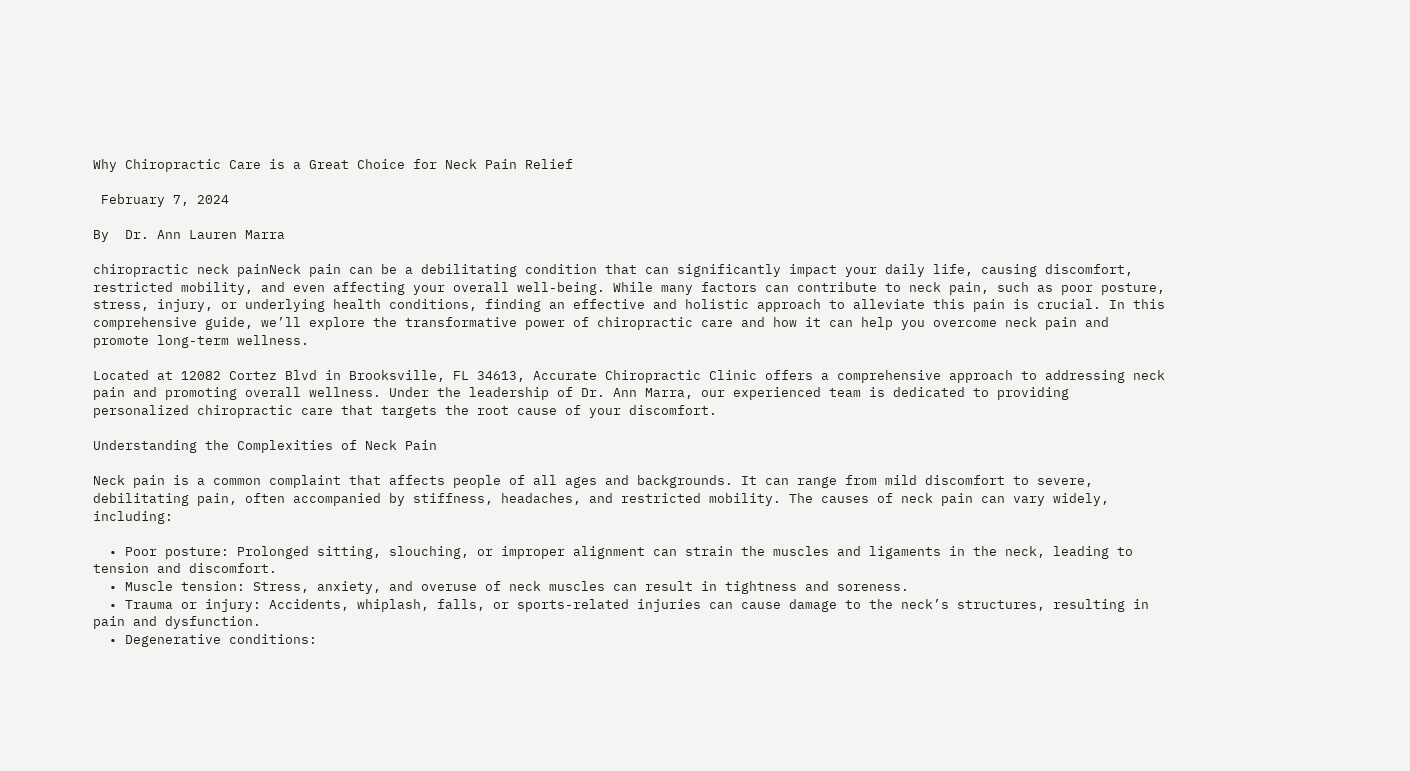Why Chiropractic Care is a Great Choice for Neck Pain Relief

 February 7, 2024

By  Dr. Ann Lauren Marra

chiropractic neck painNeck pain can be a debilitating condition that can significantly impact your daily life, causing discomfort, restricted mobility, and even affecting your overall well-being. While many factors can contribute to neck pain, such as poor posture, stress, injury, or underlying health conditions, finding an effective and holistic approach to alleviate this pain is crucial. In this comprehensive guide, we’ll explore the transformative power of chiropractic care and how it can help you overcome neck pain and promote long-term wellness.

Located at 12082 Cortez Blvd in Brooksville, FL 34613, Accurate Chiropractic Clinic offers a comprehensive approach to addressing neck pain and promoting overall wellness. Under the leadership of Dr. Ann Marra, our experienced team is dedicated to providing personalized chiropractic care that targets the root cause of your discomfort.

Understanding the Complexities of Neck Pain

Neck pain is a common complaint that affects people of all ages and backgrounds. It can range from mild discomfort to severe, debilitating pain, often accompanied by stiffness, headaches, and restricted mobility. The causes of neck pain can vary widely, including:

  • Poor posture: Prolonged sitting, slouching, or improper alignment can strain the muscles and ligaments in the neck, leading to tension and discomfort.
  • Muscle tension: Stress, anxiety, and overuse of neck muscles can result in tightness and soreness.
  • Trauma or injury: Accidents, whiplash, falls, or sports-related injuries can cause damage to the neck’s structures, resulting in pain and dysfunction.
  • Degenerative conditions: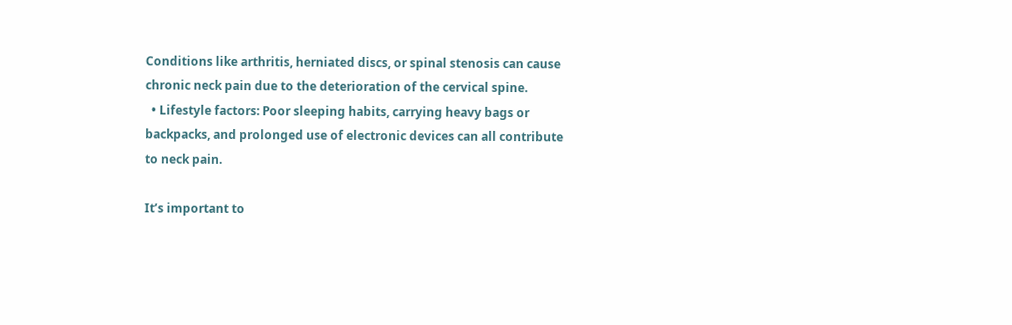Conditions like arthritis, herniated discs, or spinal stenosis can cause chronic neck pain due to the deterioration of the cervical spine.
  • Lifestyle factors: Poor sleeping habits, carrying heavy bags or backpacks, and prolonged use of electronic devices can all contribute to neck pain.

It’s important to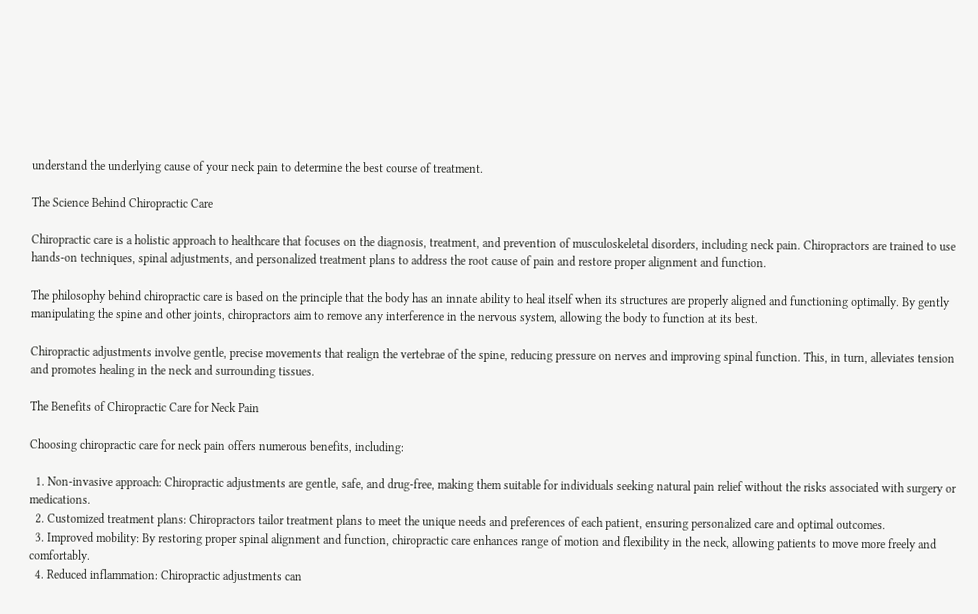understand the underlying cause of your neck pain to determine the best course of treatment.

The Science Behind Chiropractic Care

Chiropractic care is a holistic approach to healthcare that focuses on the diagnosis, treatment, and prevention of musculoskeletal disorders, including neck pain. Chiropractors are trained to use hands-on techniques, spinal adjustments, and personalized treatment plans to address the root cause of pain and restore proper alignment and function.

The philosophy behind chiropractic care is based on the principle that the body has an innate ability to heal itself when its structures are properly aligned and functioning optimally. By gently manipulating the spine and other joints, chiropractors aim to remove any interference in the nervous system, allowing the body to function at its best.

Chiropractic adjustments involve gentle, precise movements that realign the vertebrae of the spine, reducing pressure on nerves and improving spinal function. This, in turn, alleviates tension and promotes healing in the neck and surrounding tissues.

The Benefits of Chiropractic Care for Neck Pain

Choosing chiropractic care for neck pain offers numerous benefits, including:

  1. Non-invasive approach: Chiropractic adjustments are gentle, safe, and drug-free, making them suitable for individuals seeking natural pain relief without the risks associated with surgery or medications.
  2. Customized treatment plans: Chiropractors tailor treatment plans to meet the unique needs and preferences of each patient, ensuring personalized care and optimal outcomes.
  3. Improved mobility: By restoring proper spinal alignment and function, chiropractic care enhances range of motion and flexibility in the neck, allowing patients to move more freely and comfortably.
  4. Reduced inflammation: Chiropractic adjustments can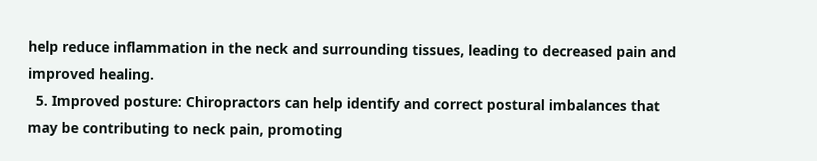help reduce inflammation in the neck and surrounding tissues, leading to decreased pain and improved healing.
  5. Improved posture: Chiropractors can help identify and correct postural imbalances that may be contributing to neck pain, promoting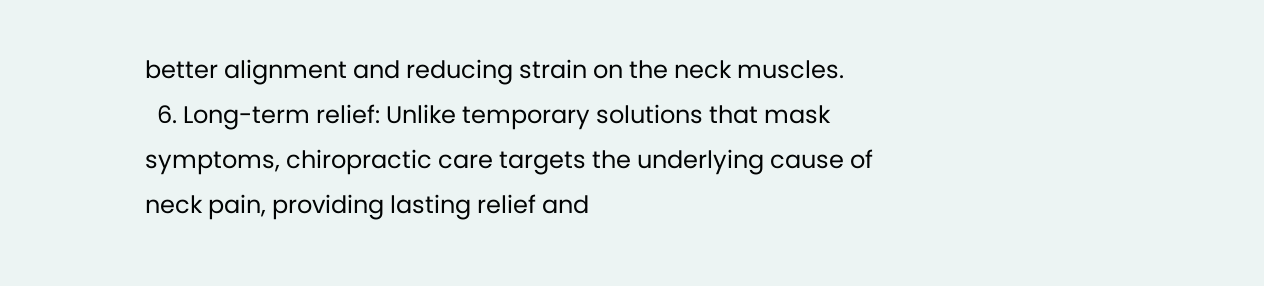better alignment and reducing strain on the neck muscles.
  6. Long-term relief: Unlike temporary solutions that mask symptoms, chiropractic care targets the underlying cause of neck pain, providing lasting relief and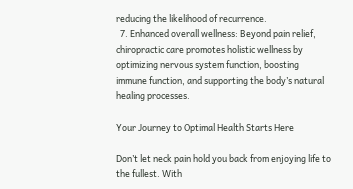reducing the likelihood of recurrence.
  7. Enhanced overall wellness: Beyond pain relief, chiropractic care promotes holistic wellness by optimizing nervous system function, boosting immune function, and supporting the body’s natural healing processes.

Your Journey to Optimal Health Starts Here

Don’t let neck pain hold you back from enjoying life to the fullest. With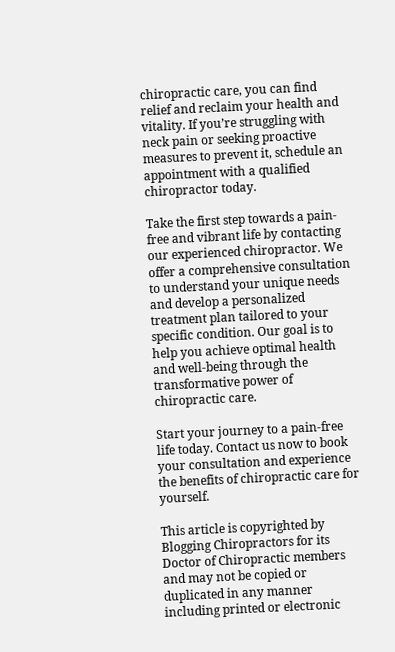chiropractic care, you can find relief and reclaim your health and vitality. If you’re struggling with neck pain or seeking proactive measures to prevent it, schedule an appointment with a qualified chiropractor today.

Take the first step towards a pain-free and vibrant life by contacting our experienced chiropractor. We offer a comprehensive consultation to understand your unique needs and develop a personalized treatment plan tailored to your specific condition. Our goal is to help you achieve optimal health and well-being through the transformative power of chiropractic care.

Start your journey to a pain-free life today. Contact us now to book your consultation and experience the benefits of chiropractic care for yourself.

This article is copyrighted by Blogging Chiropractors for its Doctor of Chiropractic members and may not be copied or duplicated in any manner including printed or electronic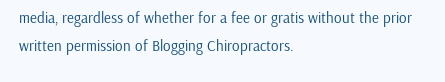media, regardless of whether for a fee or gratis without the prior written permission of Blogging Chiropractors.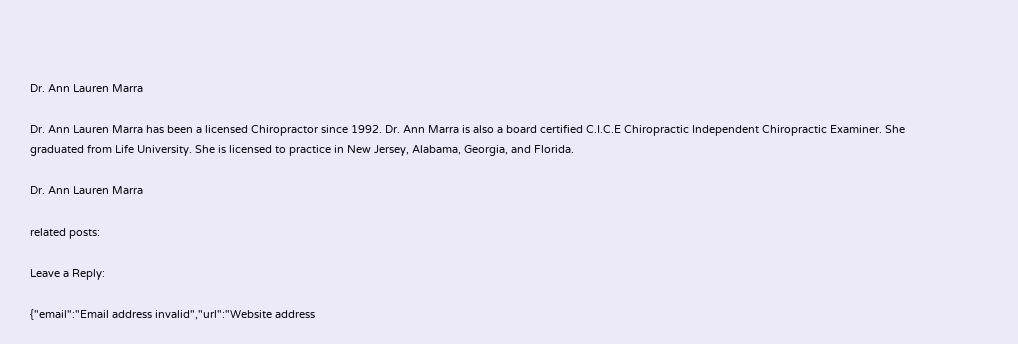Dr. Ann Lauren Marra

Dr. Ann Lauren Marra has been a licensed Chiropractor since 1992. Dr. Ann Marra is also a board certified C.I.C.E Chiropractic Independent Chiropractic Examiner. She graduated from Life University. She is licensed to practice in New Jersey, Alabama, Georgia, and Florida.

Dr. Ann Lauren Marra

related posts:

Leave a Reply:

{"email":"Email address invalid","url":"Website address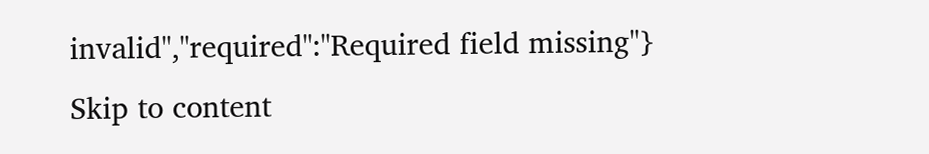invalid","required":"Required field missing"}
Skip to content